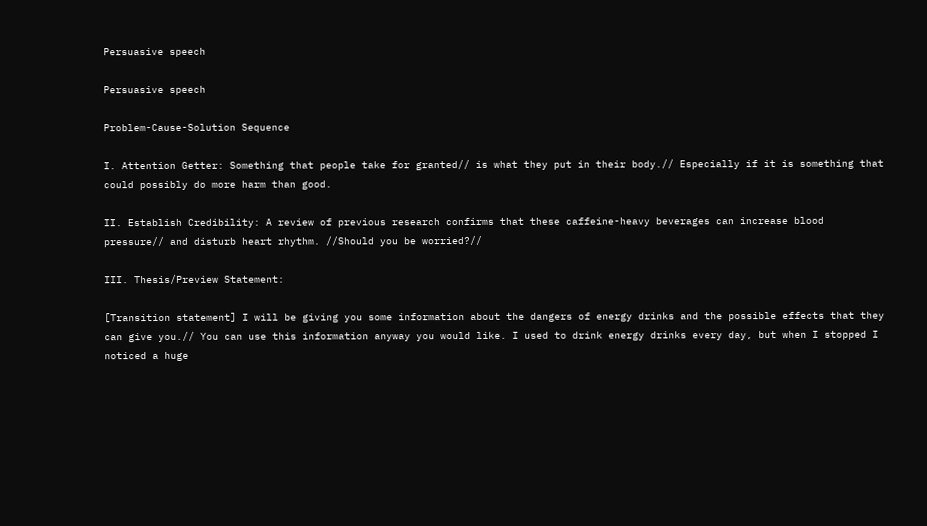Persuasive speech

Persuasive speech

Problem-Cause-Solution Sequence

I. Attention Getter: Something that people take for granted// is what they put in their body.// Especially if it is something that could possibly do more harm than good.

II. Establish Credibility: A review of previous research confirms that these caffeine-heavy beverages can increase blood pressure// and disturb heart rhythm. //Should you be worried?//

III. Thesis/Preview Statement:

[Transition statement] I will be giving you some information about the dangers of energy drinks and the possible effects that they can give you.// You can use this information anyway you would like. I used to drink energy drinks every day, but when I stopped I noticed a huge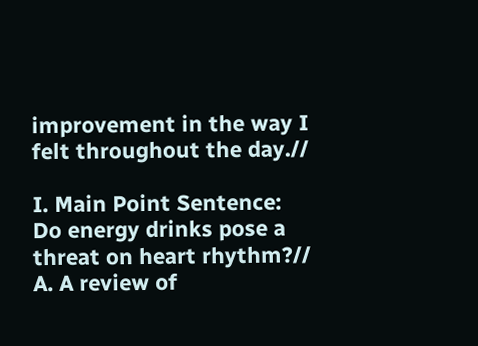improvement in the way I felt throughout the day.//

I. Main Point Sentence: Do energy drinks pose a threat on heart rhythm?//
A. A review of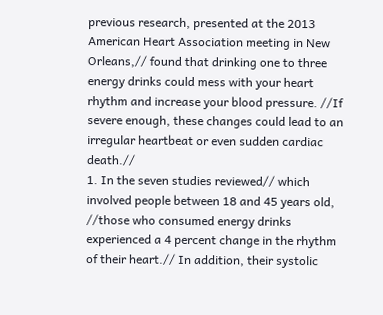previous research, presented at the 2013 American Heart Association meeting in New Orleans,// found that drinking one to three energy drinks could mess with your heart rhythm and increase your blood pressure. //If severe enough, these changes could lead to an irregular heartbeat or even sudden cardiac death.//
1. In the seven studies reviewed// which involved people between 18 and 45 years old, //those who consumed energy drinks experienced a 4 percent change in the rhythm of their heart.// In addition, their systolic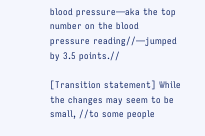blood pressure—aka the top number on the blood pressure reading//—jumped by 3.5 points.//

[Transition statement] While the changes may seem to be small, //to some people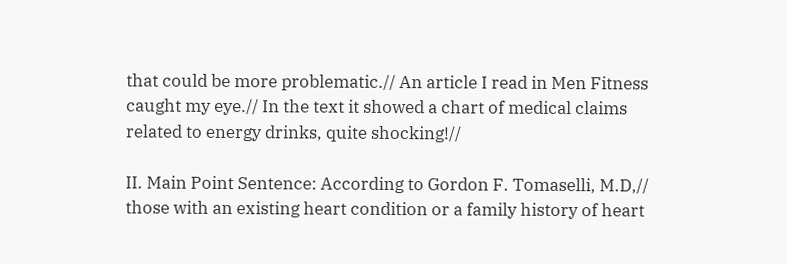that could be more problematic.// An article I read in Men Fitness caught my eye.// In the text it showed a chart of medical claims related to energy drinks, quite shocking!//

II. Main Point Sentence: According to Gordon F. Tomaselli, M.D,// those with an existing heart condition or a family history of heart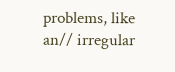problems, like an// irregular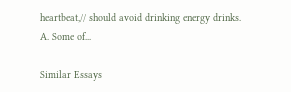heartbeat,// should avoid drinking energy drinks.
A. Some of...

Similar Essays